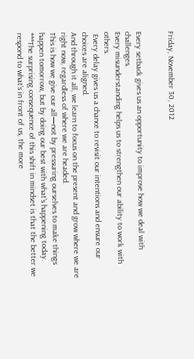Friday, November 30, 2012


Every setback gives us an opportunity to improve how we deal with challenges.
Every misunderstanding helps us to strengthen our ability to work with others.
 Every delay gives us a chance to revisit our intentions and ensure our choices are aligned.
And through it all, we learn to focus on the present and grow where we are right now, regardless of where we are headed.
This is how we give our all—not by pressuring ourselves to make things happen tomorrow, but by doing our best with what’s happening today.
***The surprising consequence of this shift in mindset is that the better we respond to what’s in front of us, the more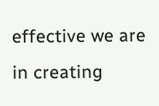effective we are in creating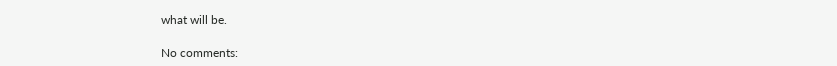what will be.

No comments: